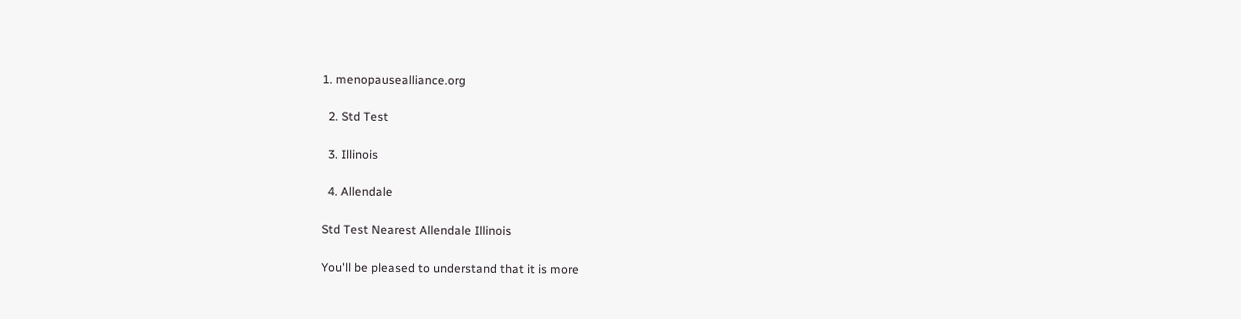1. menopausealliance.org

  2. Std Test

  3. Illinois

  4. Allendale

Std Test Nearest Allendale Illinois

You'll be pleased to understand that it is more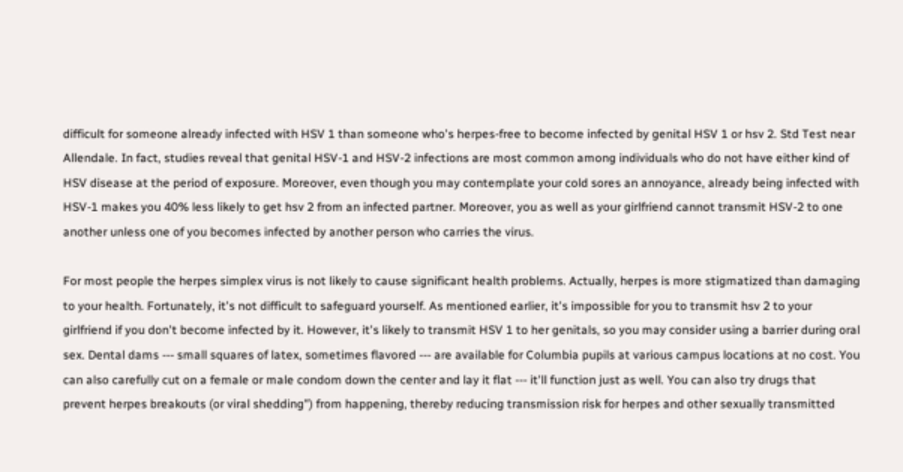difficult for someone already infected with HSV 1 than someone who's herpes-free to become infected by genital HSV 1 or hsv 2. Std Test near Allendale. In fact, studies reveal that genital HSV-1 and HSV-2 infections are most common among individuals who do not have either kind of HSV disease at the period of exposure. Moreover, even though you may contemplate your cold sores an annoyance, already being infected with HSV-1 makes you 40% less likely to get hsv 2 from an infected partner. Moreover, you as well as your girlfriend cannot transmit HSV-2 to one another unless one of you becomes infected by another person who carries the virus.

For most people the herpes simplex virus is not likely to cause significant health problems. Actually, herpes is more stigmatized than damaging to your health. Fortunately, it's not difficult to safeguard yourself. As mentioned earlier, it's impossible for you to transmit hsv 2 to your girlfriend if you don't become infected by it. However, it's likely to transmit HSV 1 to her genitals, so you may consider using a barrier during oral sex. Dental dams --- small squares of latex, sometimes flavored --- are available for Columbia pupils at various campus locations at no cost. You can also carefully cut on a female or male condom down the center and lay it flat --- it'll function just as well. You can also try drugs that prevent herpes breakouts (or viral shedding") from happening, thereby reducing transmission risk for herpes and other sexually transmitted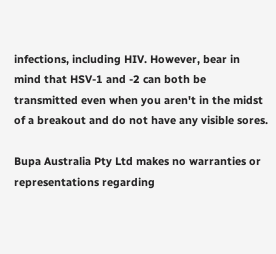infections, including HIV. However, bear in mind that HSV-1 and -2 can both be transmitted even when you aren't in the midst of a breakout and do not have any visible sores.

Bupa Australia Pty Ltd makes no warranties or representations regarding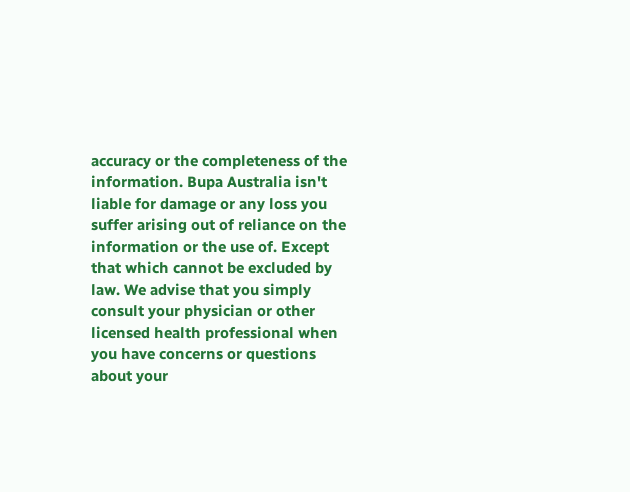accuracy or the completeness of the information. Bupa Australia isn't liable for damage or any loss you suffer arising out of reliance on the information or the use of. Except that which cannot be excluded by law. We advise that you simply consult your physician or other licensed health professional when you have concerns or questions about your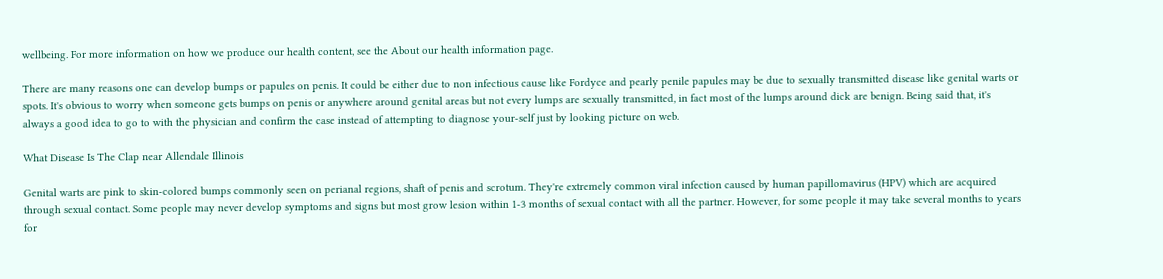wellbeing. For more information on how we produce our health content, see the About our health information page.

There are many reasons one can develop bumps or papules on penis. It could be either due to non infectious cause like Fordyce and pearly penile papules may be due to sexually transmitted disease like genital warts or spots. It's obvious to worry when someone gets bumps on penis or anywhere around genital areas but not every lumps are sexually transmitted, in fact most of the lumps around dick are benign. Being said that, it's always a good idea to go to with the physician and confirm the case instead of attempting to diagnose your-self just by looking picture on web.

What Disease Is The Clap near Allendale Illinois

Genital warts are pink to skin-colored bumps commonly seen on perianal regions, shaft of penis and scrotum. They're extremely common viral infection caused by human papillomavirus (HPV) which are acquired through sexual contact. Some people may never develop symptoms and signs but most grow lesion within 1-3 months of sexual contact with all the partner. However, for some people it may take several months to years for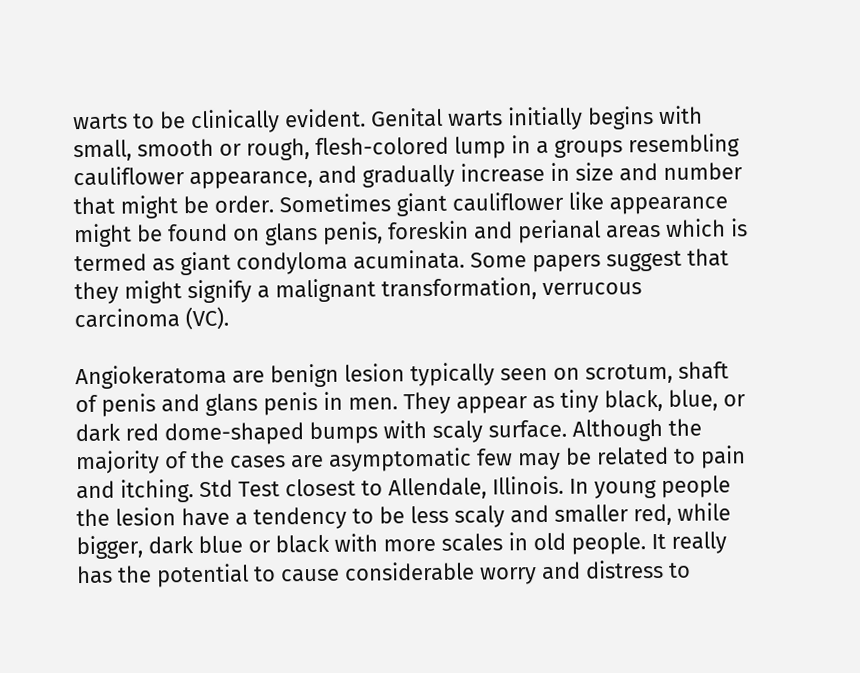warts to be clinically evident. Genital warts initially begins with small, smooth or rough, flesh-colored lump in a groups resembling cauliflower appearance, and gradually increase in size and number that might be order. Sometimes giant cauliflower like appearance might be found on glans penis, foreskin and perianal areas which is termed as giant condyloma acuminata. Some papers suggest that they might signify a malignant transformation, verrucous carcinoma (VC).

Angiokeratoma are benign lesion typically seen on scrotum, shaft of penis and glans penis in men. They appear as tiny black, blue, or dark red dome-shaped bumps with scaly surface. Although the majority of the cases are asymptomatic few may be related to pain and itching. Std Test closest to Allendale, Illinois. In young people the lesion have a tendency to be less scaly and smaller red, while bigger, dark blue or black with more scales in old people. It really has the potential to cause considerable worry and distress to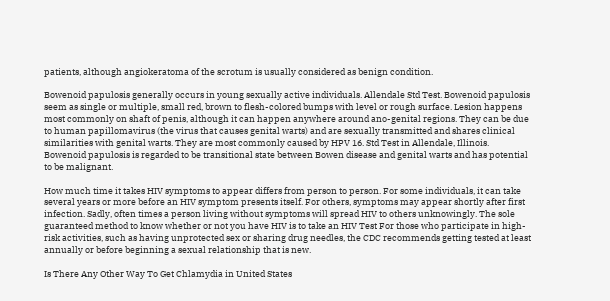patients, although angiokeratoma of the scrotum is usually considered as benign condition.

Bowenoid papulosis generally occurs in young sexually active individuals. Allendale Std Test. Bowenoid papulosis seem as single or multiple, small red, brown to flesh-colored bumps with level or rough surface. Lesion happens most commonly on shaft of penis, although it can happen anywhere around ano-genital regions. They can be due to human papillomavirus (the virus that causes genital warts) and are sexually transmitted and shares clinical similarities with genital warts. They are most commonly caused by HPV 16. Std Test in Allendale, Illinois. Bowenoid papulosis is regarded to be transitional state between Bowen disease and genital warts and has potential to be malignant.

How much time it takes HIV symptoms to appear differs from person to person. For some individuals, it can take several years or more before an HIV symptom presents itself. For others, symptoms may appear shortly after first infection. Sadly, often times a person living without symptoms will spread HIV to others unknowingly. The sole guaranteed method to know whether or not you have HIV is to take an HIV Test For those who participate in high- risk activities, such as having unprotected sex or sharing drug needles, the CDC recommends getting tested at least annually or before beginning a sexual relationship that is new.

Is There Any Other Way To Get Chlamydia in United States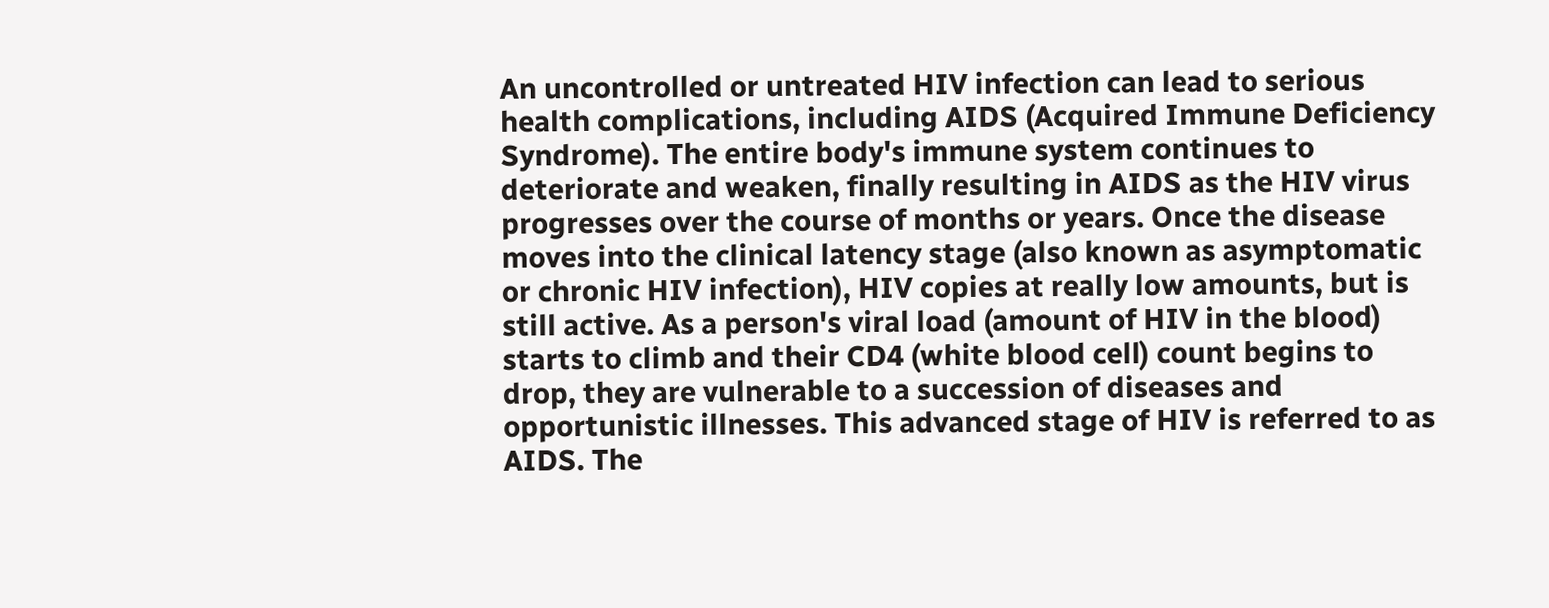An uncontrolled or untreated HIV infection can lead to serious health complications, including AIDS (Acquired Immune Deficiency Syndrome). The entire body's immune system continues to deteriorate and weaken, finally resulting in AIDS as the HIV virus progresses over the course of months or years. Once the disease moves into the clinical latency stage (also known as asymptomatic or chronic HIV infection), HIV copies at really low amounts, but is still active. As a person's viral load (amount of HIV in the blood) starts to climb and their CD4 (white blood cell) count begins to drop, they are vulnerable to a succession of diseases and opportunistic illnesses. This advanced stage of HIV is referred to as AIDS. The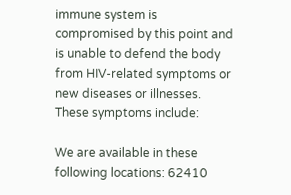immune system is compromised by this point and is unable to defend the body from HIV-related symptoms or new diseases or illnesses. These symptoms include:

We are available in these following locations: 62410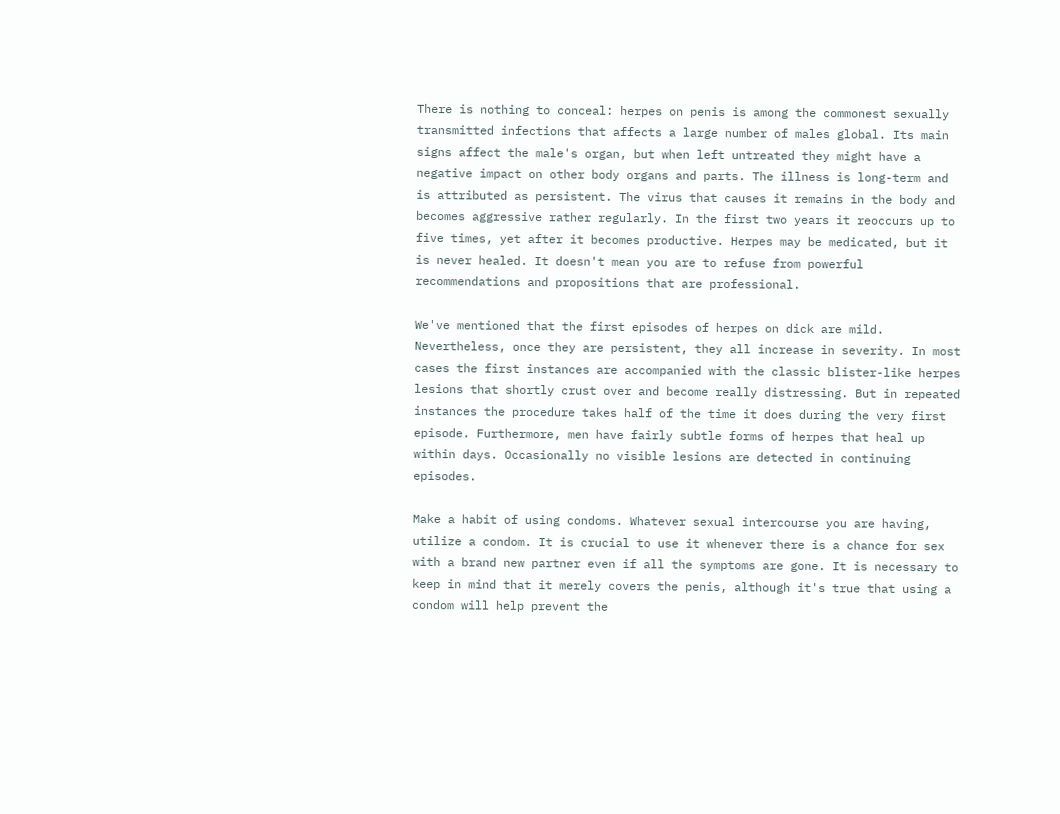There is nothing to conceal: herpes on penis is among the commonest sexually transmitted infections that affects a large number of males global. Its main signs affect the male's organ, but when left untreated they might have a negative impact on other body organs and parts. The illness is long-term and is attributed as persistent. The virus that causes it remains in the body and becomes aggressive rather regularly. In the first two years it reoccurs up to five times, yet after it becomes productive. Herpes may be medicated, but it is never healed. It doesn't mean you are to refuse from powerful recommendations and propositions that are professional.

We've mentioned that the first episodes of herpes on dick are mild. Nevertheless, once they are persistent, they all increase in severity. In most cases the first instances are accompanied with the classic blister-like herpes lesions that shortly crust over and become really distressing. But in repeated instances the procedure takes half of the time it does during the very first episode. Furthermore, men have fairly subtle forms of herpes that heal up within days. Occasionally no visible lesions are detected in continuing episodes.

Make a habit of using condoms. Whatever sexual intercourse you are having, utilize a condom. It is crucial to use it whenever there is a chance for sex with a brand new partner even if all the symptoms are gone. It is necessary to keep in mind that it merely covers the penis, although it's true that using a condom will help prevent the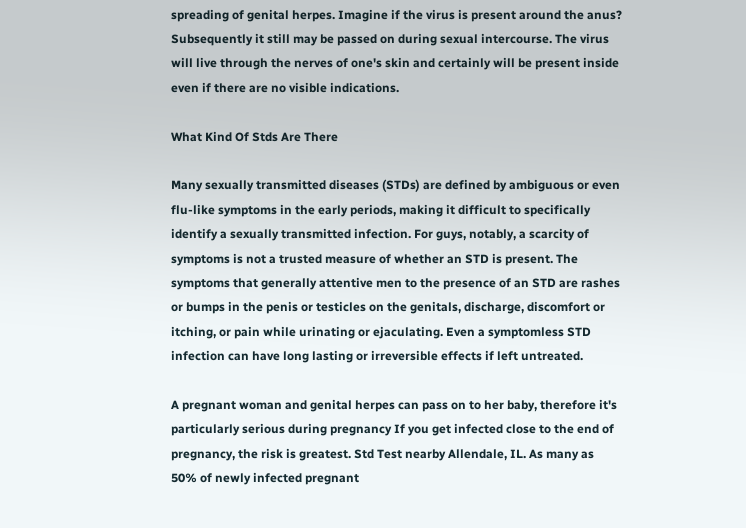spreading of genital herpes. Imagine if the virus is present around the anus? Subsequently it still may be passed on during sexual intercourse. The virus will live through the nerves of one's skin and certainly will be present inside even if there are no visible indications.

What Kind Of Stds Are There

Many sexually transmitted diseases (STDs) are defined by ambiguous or even flu-like symptoms in the early periods, making it difficult to specifically identify a sexually transmitted infection. For guys, notably, a scarcity of symptoms is not a trusted measure of whether an STD is present. The symptoms that generally attentive men to the presence of an STD are rashes or bumps in the penis or testicles on the genitals, discharge, discomfort or itching, or pain while urinating or ejaculating. Even a symptomless STD infection can have long lasting or irreversible effects if left untreated.

A pregnant woman and genital herpes can pass on to her baby, therefore it's particularly serious during pregnancy If you get infected close to the end of pregnancy, the risk is greatest. Std Test nearby Allendale, IL. As many as 50% of newly infected pregnant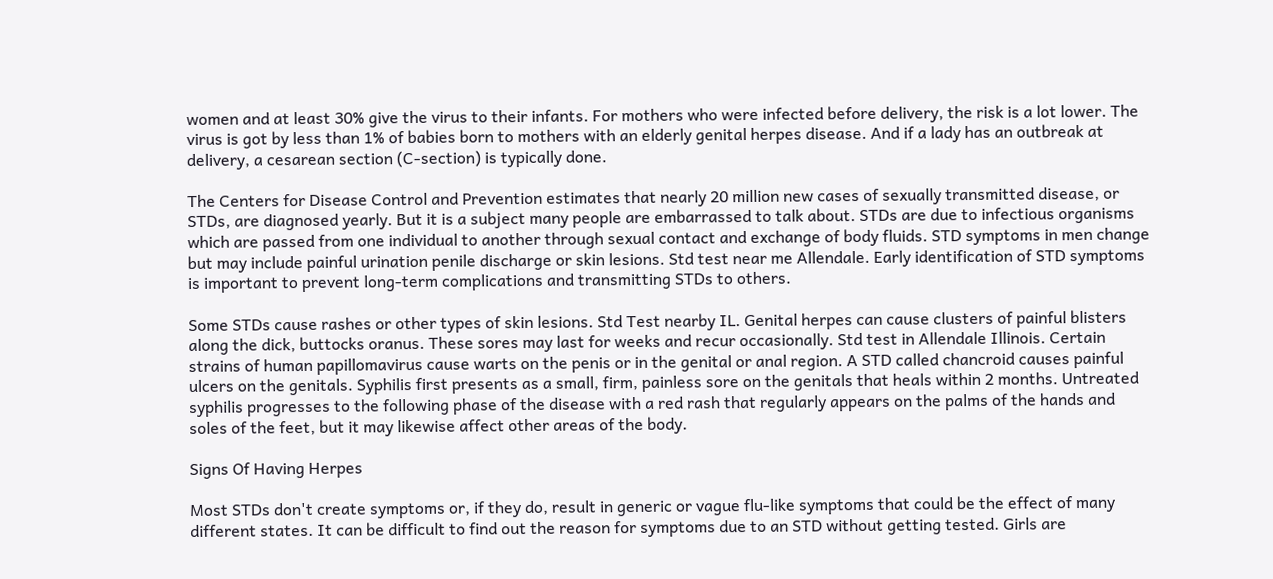women and at least 30% give the virus to their infants. For mothers who were infected before delivery, the risk is a lot lower. The virus is got by less than 1% of babies born to mothers with an elderly genital herpes disease. And if a lady has an outbreak at delivery, a cesarean section (C-section) is typically done.

The Centers for Disease Control and Prevention estimates that nearly 20 million new cases of sexually transmitted disease, or STDs, are diagnosed yearly. But it is a subject many people are embarrassed to talk about. STDs are due to infectious organisms which are passed from one individual to another through sexual contact and exchange of body fluids. STD symptoms in men change but may include painful urination penile discharge or skin lesions. Std test near me Allendale. Early identification of STD symptoms is important to prevent long-term complications and transmitting STDs to others.

Some STDs cause rashes or other types of skin lesions. Std Test nearby IL. Genital herpes can cause clusters of painful blisters along the dick, buttocks oranus. These sores may last for weeks and recur occasionally. Std test in Allendale Illinois. Certain strains of human papillomavirus cause warts on the penis or in the genital or anal region. A STD called chancroid causes painful ulcers on the genitals. Syphilis first presents as a small, firm, painless sore on the genitals that heals within 2 months. Untreated syphilis progresses to the following phase of the disease with a red rash that regularly appears on the palms of the hands and soles of the feet, but it may likewise affect other areas of the body.

Signs Of Having Herpes

Most STDs don't create symptoms or, if they do, result in generic or vague flu-like symptoms that could be the effect of many different states. It can be difficult to find out the reason for symptoms due to an STD without getting tested. Girls are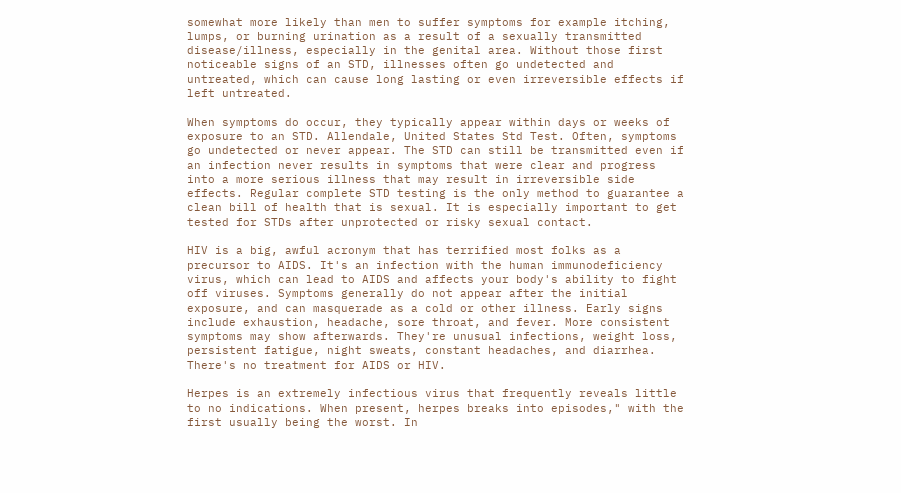somewhat more likely than men to suffer symptoms for example itching, lumps, or burning urination as a result of a sexually transmitted disease/illness, especially in the genital area. Without those first noticeable signs of an STD, illnesses often go undetected and untreated, which can cause long lasting or even irreversible effects if left untreated.

When symptoms do occur, they typically appear within days or weeks of exposure to an STD. Allendale, United States Std Test. Often, symptoms go undetected or never appear. The STD can still be transmitted even if an infection never results in symptoms that were clear and progress into a more serious illness that may result in irreversible side effects. Regular complete STD testing is the only method to guarantee a clean bill of health that is sexual. It is especially important to get tested for STDs after unprotected or risky sexual contact.

HIV is a big, awful acronym that has terrified most folks as a precursor to AIDS. It's an infection with the human immunodeficiency virus, which can lead to AIDS and affects your body's ability to fight off viruses. Symptoms generally do not appear after the initial exposure, and can masquerade as a cold or other illness. Early signs include exhaustion, headache, sore throat, and fever. More consistent symptoms may show afterwards. They're unusual infections, weight loss, persistent fatigue, night sweats, constant headaches, and diarrhea. There's no treatment for AIDS or HIV.

Herpes is an extremely infectious virus that frequently reveals little to no indications. When present, herpes breaks into episodes," with the first usually being the worst. In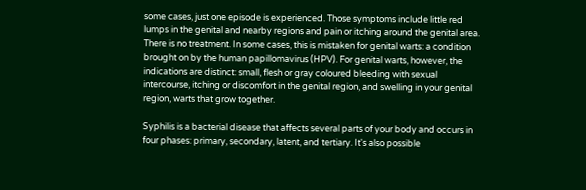some cases, just one episode is experienced. Those symptoms include little red lumps in the genital and nearby regions and pain or itching around the genital area. There is no treatment. In some cases, this is mistaken for genital warts: a condition brought on by the human papillomavirus (HPV). For genital warts, however, the indications are distinct: small, flesh or gray coloured bleeding with sexual intercourse, itching or discomfort in the genital region, and swelling in your genital region, warts that grow together.

Syphilis is a bacterial disease that affects several parts of your body and occurs in four phases: primary, secondary, latent, and tertiary. It's also possible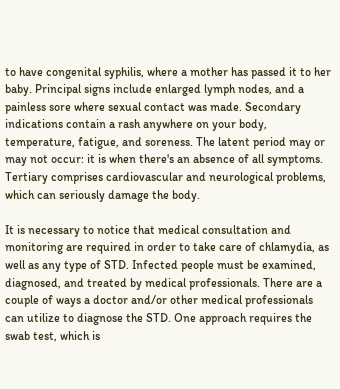to have congenital syphilis, where a mother has passed it to her baby. Principal signs include enlarged lymph nodes, and a painless sore where sexual contact was made. Secondary indications contain a rash anywhere on your body, temperature, fatigue, and soreness. The latent period may or may not occur: it is when there's an absence of all symptoms. Tertiary comprises cardiovascular and neurological problems, which can seriously damage the body.

It is necessary to notice that medical consultation and monitoring are required in order to take care of chlamydia, as well as any type of STD. Infected people must be examined, diagnosed, and treated by medical professionals. There are a couple of ways a doctor and/or other medical professionals can utilize to diagnose the STD. One approach requires the swab test, which is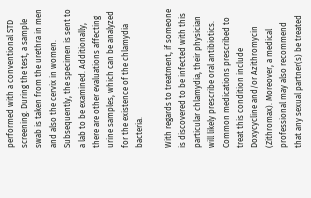performed with a conventional STD screening. During the test, a sample swab is taken from the urethra in men and also the cervix in women. Subsequently, the specimen is sent to a lab to be examined. Additionally, there are other evaluations affecting urine samples, which can be analyzed for the existence of the chlamydia bacteria.

With regards to treatment, if someone is discovered to be infected with this particular chlamydia, their physician will likely prescribe oral antibiotics. Common medications prescribed to treat this condition include Doxycycline and/or Azithromycin (Zithromax). Moreover, a medical professional may also recommend that any sexual partner(s) be treated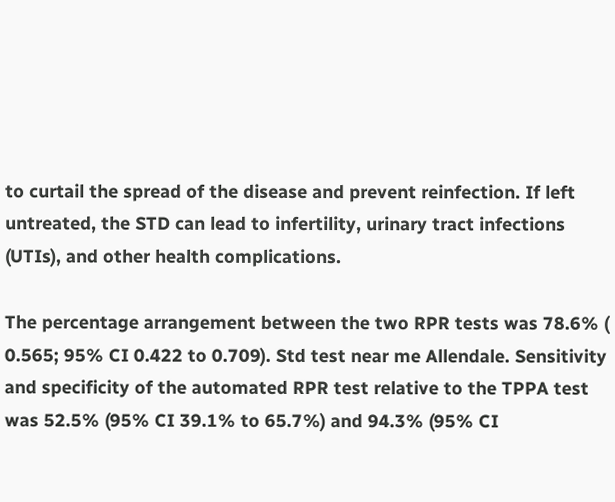to curtail the spread of the disease and prevent reinfection. If left untreated, the STD can lead to infertility, urinary tract infections (UTIs), and other health complications.

The percentage arrangement between the two RPR tests was 78.6% ( 0.565; 95% CI 0.422 to 0.709). Std test near me Allendale. Sensitivity and specificity of the automated RPR test relative to the TPPA test was 52.5% (95% CI 39.1% to 65.7%) and 94.3% (95% CI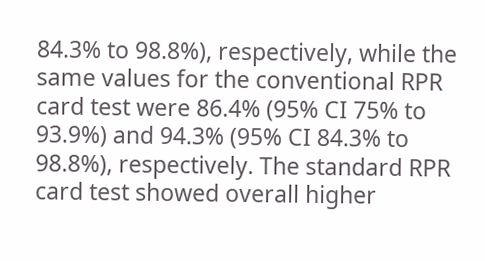84.3% to 98.8%), respectively, while the same values for the conventional RPR card test were 86.4% (95% CI 75% to 93.9%) and 94.3% (95% CI 84.3% to 98.8%), respectively. The standard RPR card test showed overall higher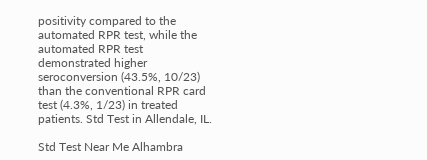positivity compared to the automated RPR test, while the automated RPR test demonstrated higher seroconversion (43.5%, 10/23) than the conventional RPR card test (4.3%, 1/23) in treated patients. Std Test in Allendale, IL.

Std Test Near Me Alhambra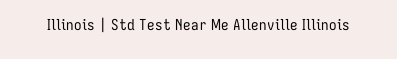Illinois | Std Test Near Me Allenville Illinois